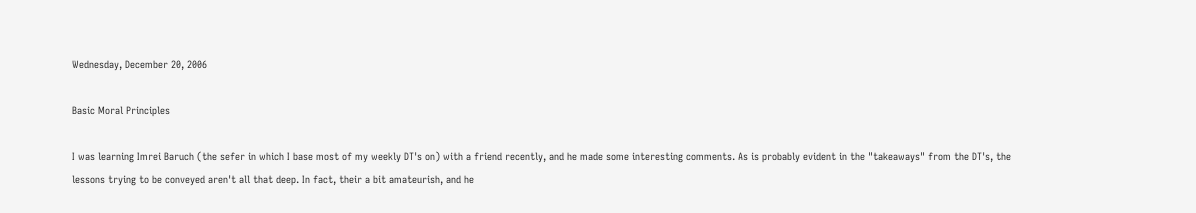Wednesday, December 20, 2006

Basic Moral Principles

I was learning Imrei Baruch (the sefer in which I base most of my weekly DT's on) with a friend recently, and he made some interesting comments. As is probably evident in the "takeaways" from the DT's, the lessons trying to be conveyed aren't all that deep. In fact, their a bit amateurish, and he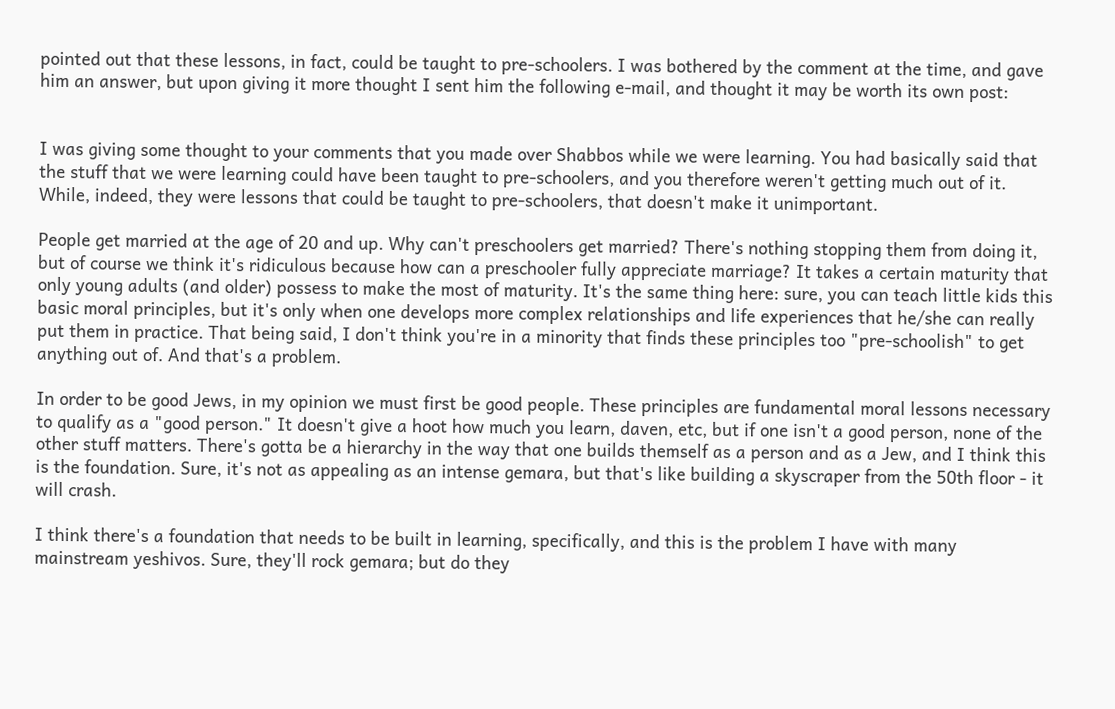pointed out that these lessons, in fact, could be taught to pre-schoolers. I was bothered by the comment at the time, and gave him an answer, but upon giving it more thought I sent him the following e-mail, and thought it may be worth its own post:


I was giving some thought to your comments that you made over Shabbos while we were learning. You had basically said that the stuff that we were learning could have been taught to pre-schoolers, and you therefore weren't getting much out of it. While, indeed, they were lessons that could be taught to pre-schoolers, that doesn't make it unimportant.

People get married at the age of 20 and up. Why can't preschoolers get married? There's nothing stopping them from doing it, but of course we think it's ridiculous because how can a preschooler fully appreciate marriage? It takes a certain maturity that only young adults (and older) possess to make the most of maturity. It's the same thing here: sure, you can teach little kids this basic moral principles, but it's only when one develops more complex relationships and life experiences that he/she can really put them in practice. That being said, I don't think you're in a minority that finds these principles too "pre-schoolish" to get anything out of. And that's a problem.

In order to be good Jews, in my opinion we must first be good people. These principles are fundamental moral lessons necessary to qualify as a "good person." It doesn't give a hoot how much you learn, daven, etc, but if one isn't a good person, none of the other stuff matters. There's gotta be a hierarchy in the way that one builds themself as a person and as a Jew, and I think this is the foundation. Sure, it's not as appealing as an intense gemara, but that's like building a skyscraper from the 50th floor - it will crash.

I think there's a foundation that needs to be built in learning, specifically, and this is the problem I have with many mainstream yeshivos. Sure, they'll rock gemara; but do they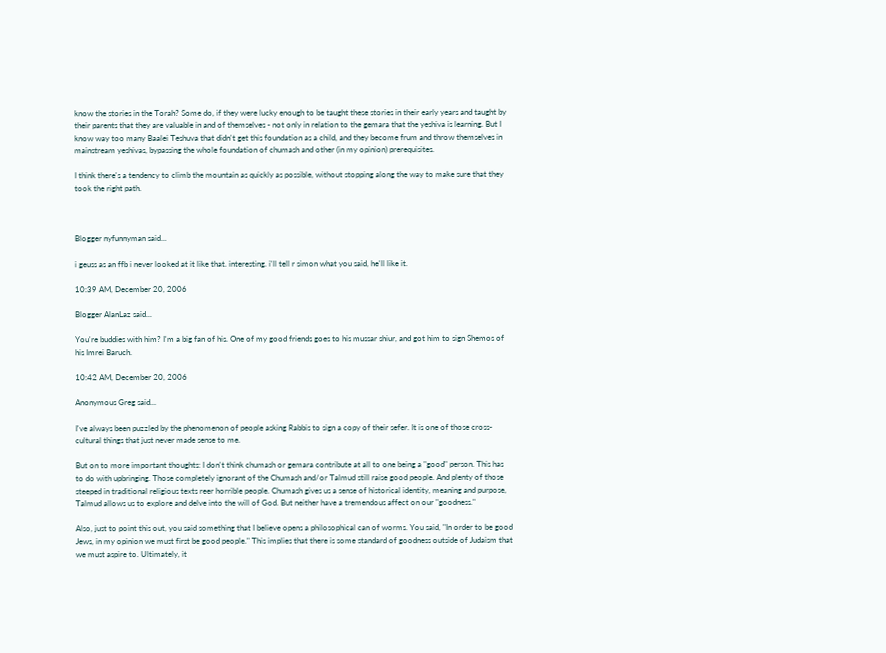know the stories in the Torah? Some do, if they were lucky enough to be taught these stories in their early years and taught by their parents that they are valuable in and of themselves - not only in relation to the gemara that the yeshiva is learning. But I know way too many Baalei Teshuva that didn't get this foundation as a child, and they become frum and throw themselves in mainstream yeshivas, bypassing the whole foundation of chumash and other (in my opinion) prerequisites.

I think there's a tendency to climb the mountain as quickly as possible, without stopping along the way to make sure that they took the right path.



Blogger nyfunnyman said...

i geuss as an ffb i never looked at it like that. interesting. i'll tell r simon what you said, he'll like it.

10:39 AM, December 20, 2006

Blogger AlanLaz said...

You're buddies with him? I'm a big fan of his. One of my good friends goes to his mussar shiur, and got him to sign Shemos of his Imrei Baruch.

10:42 AM, December 20, 2006

Anonymous Greg said...

I've always been puzzled by the phenomenon of people asking Rabbis to sign a copy of their sefer. It is one of those cross-cultural things that just never made sense to me.

But on to more important thoughts: I don't think chumash or gemara contribute at all to one being a "good" person. This has to do with upbringing. Those completely ignorant of the Chumash and/or Talmud still raise good people. And plenty of those steeped in traditional religious texts reer horrible people. Chumash gives us a sense of historical identity, meaning and purpose, Talmud allows us to explore and delve into the will of God. But neither have a tremendous affect on our "goodness."

Also, just to point this out, you said something that I believe opens a philosophical can of worms. You said, "In order to be good Jews, in my opinion we must first be good people." This implies that there is some standard of goodness outside of Judaism that we must aspire to. Ultimately, it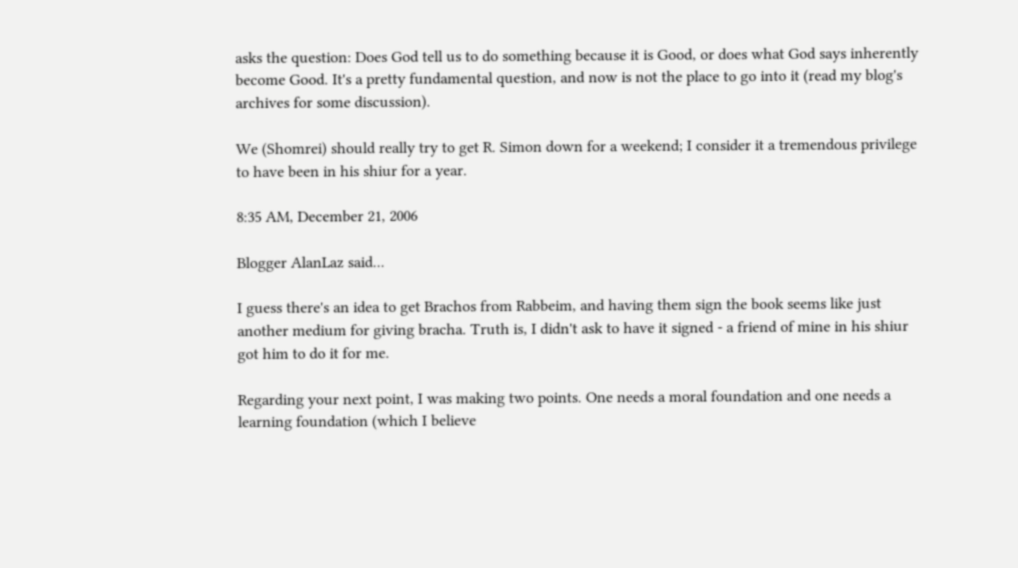asks the question: Does God tell us to do something because it is Good, or does what God says inherently become Good. It's a pretty fundamental question, and now is not the place to go into it (read my blog's archives for some discussion).

We (Shomrei) should really try to get R. Simon down for a weekend; I consider it a tremendous privilege to have been in his shiur for a year.

8:35 AM, December 21, 2006

Blogger AlanLaz said...

I guess there's an idea to get Brachos from Rabbeim, and having them sign the book seems like just another medium for giving bracha. Truth is, I didn't ask to have it signed - a friend of mine in his shiur got him to do it for me.

Regarding your next point, I was making two points. One needs a moral foundation and one needs a learning foundation (which I believe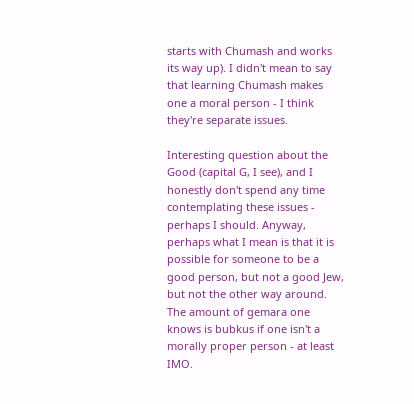starts with Chumash and works its way up). I didn't mean to say that learning Chumash makes one a moral person - I think they're separate issues.

Interesting question about the Good (capital G, I see), and I honestly don't spend any time contemplating these issues - perhaps I should. Anyway, perhaps what I mean is that it is possible for someone to be a good person, but not a good Jew, but not the other way around. The amount of gemara one knows is bubkus if one isn't a morally proper person - at least IMO.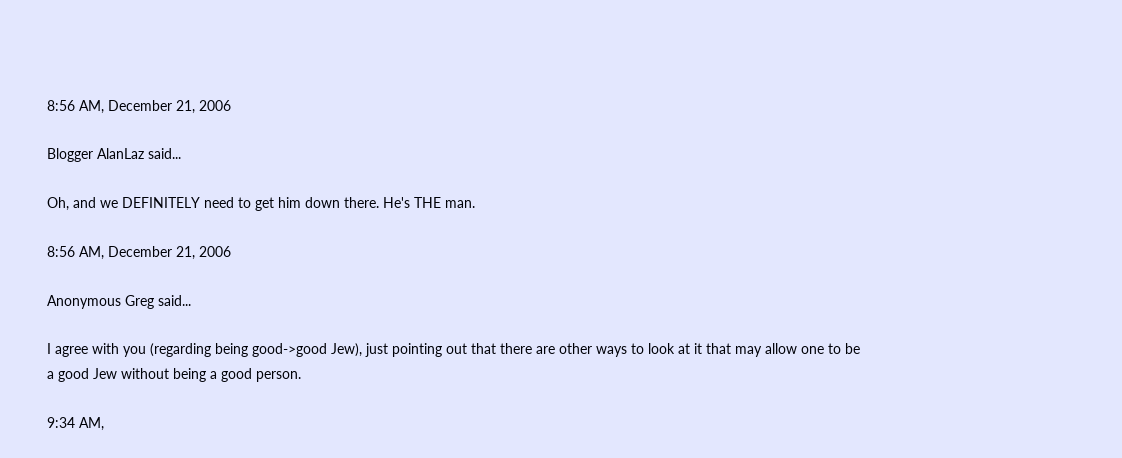8:56 AM, December 21, 2006

Blogger AlanLaz said...

Oh, and we DEFINITELY need to get him down there. He's THE man.

8:56 AM, December 21, 2006

Anonymous Greg said...

I agree with you (regarding being good->good Jew), just pointing out that there are other ways to look at it that may allow one to be a good Jew without being a good person.

9:34 AM,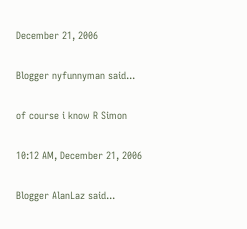December 21, 2006

Blogger nyfunnyman said...

of course i know R Simon

10:12 AM, December 21, 2006

Blogger AlanLaz said...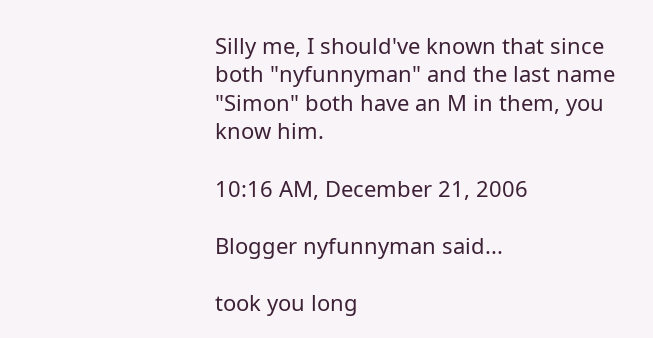Silly me, I should've known that since both "nyfunnyman" and the last name "Simon" both have an M in them, you know him.

10:16 AM, December 21, 2006

Blogger nyfunnyman said...

took you long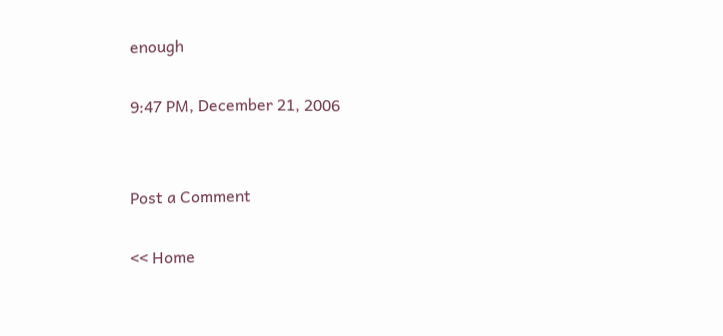enough

9:47 PM, December 21, 2006


Post a Comment

<< Home